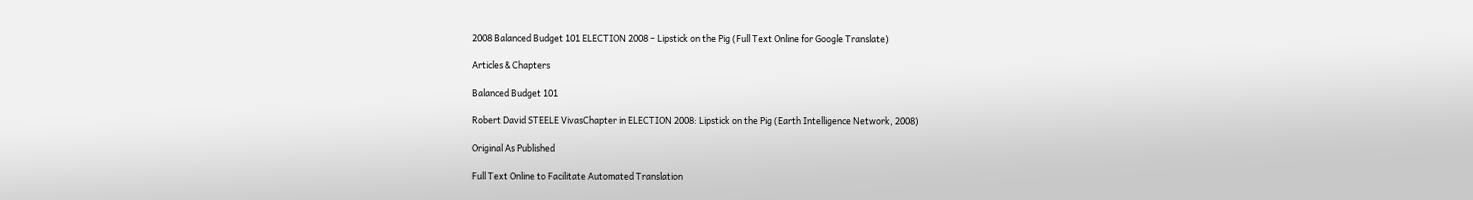2008 Balanced Budget 101 ELECTION 2008 – Lipstick on the Pig (Full Text Online for Google Translate)

Articles & Chapters

Balanced Budget 101

Robert David STEELE VivasChapter in ELECTION 2008: Lipstick on the Pig (Earth Intelligence Network, 2008)

Original As Published

Full Text Online to Facilitate Automated Translation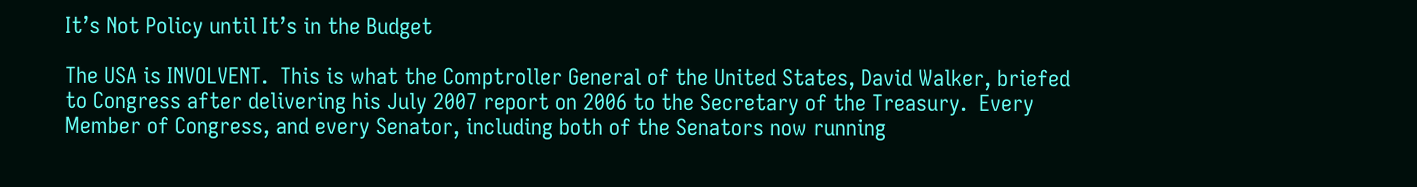It’s Not Policy until It’s in the Budget

The USA is INVOLVENT.  This is what the Comptroller General of the United States, David Walker, briefed to Congress after delivering his July 2007 report on 2006 to the Secretary of the Treasury.  Every Member of Congress, and every Senator, including both of the Senators now running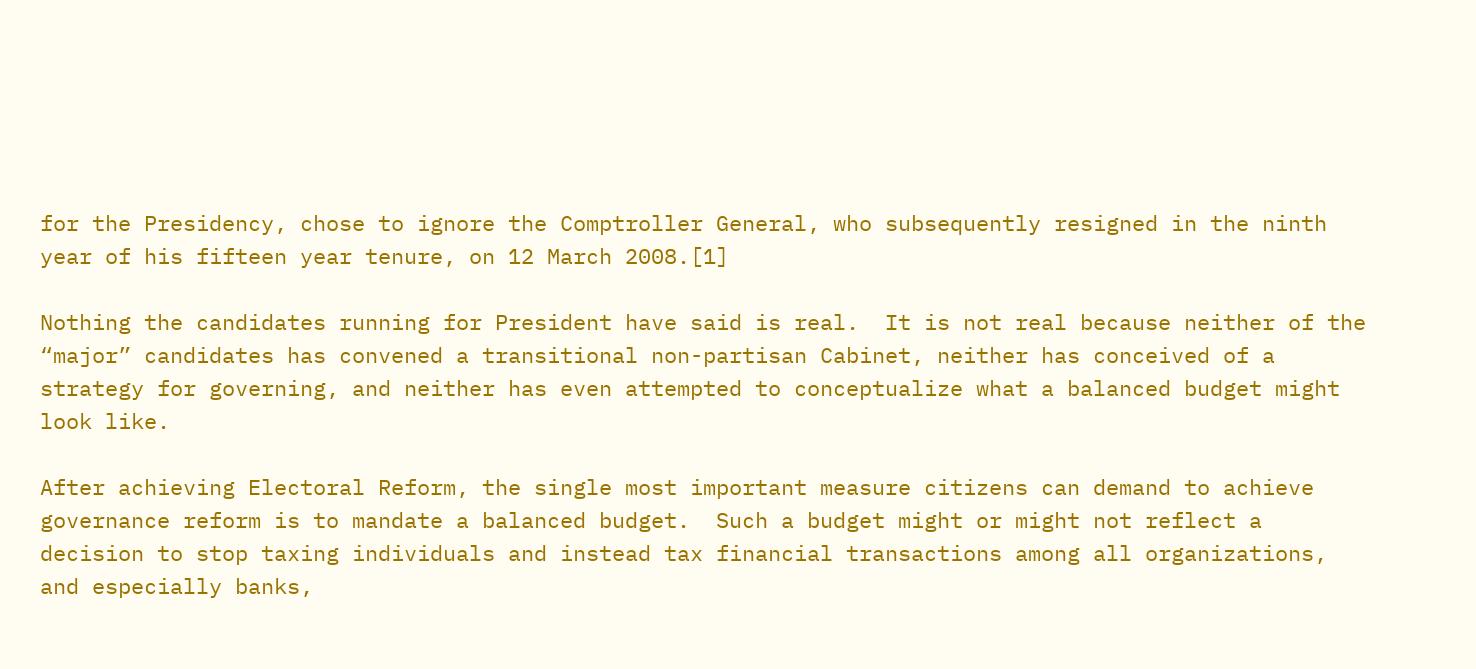for the Presidency, chose to ignore the Comptroller General, who subsequently resigned in the ninth year of his fifteen year tenure, on 12 March 2008.[1]

Nothing the candidates running for President have said is real.  It is not real because neither of the “major” candidates has convened a transitional non-partisan Cabinet, neither has conceived of a strategy for governing, and neither has even attempted to conceptualize what a balanced budget might look like.

After achieving Electoral Reform, the single most important measure citizens can demand to achieve governance reform is to mandate a balanced budget.  Such a budget might or might not reflect a decision to stop taxing individuals and instead tax financial transactions among all organizations, and especially banks,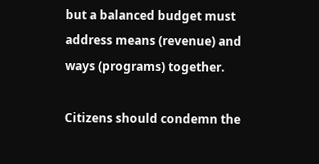but a balanced budget must address means (revenue) and ways (programs) together.

Citizens should condemn the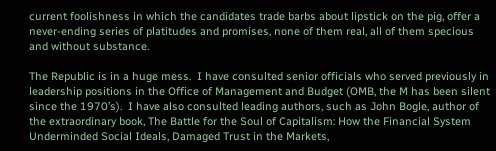current foolishness in which the candidates trade barbs about lipstick on the pig, offer a never-ending series of platitudes and promises, none of them real, all of them specious and without substance.

The Republic is in a huge mess.  I have consulted senior officials who served previously in leadership positions in the Office of Management and Budget (OMB, the M has been silent since the 1970’s).  I have also consulted leading authors, such as John Bogle, author of the extraordinary book, The Battle for the Soul of Capitalism: How the Financial System Underminded Social Ideals, Damaged Trust in the Markets,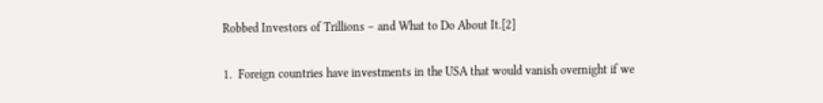Robbed Investors of Trillions – and What to Do About It.[2]

1.  Foreign countries have investments in the USA that would vanish overnight if we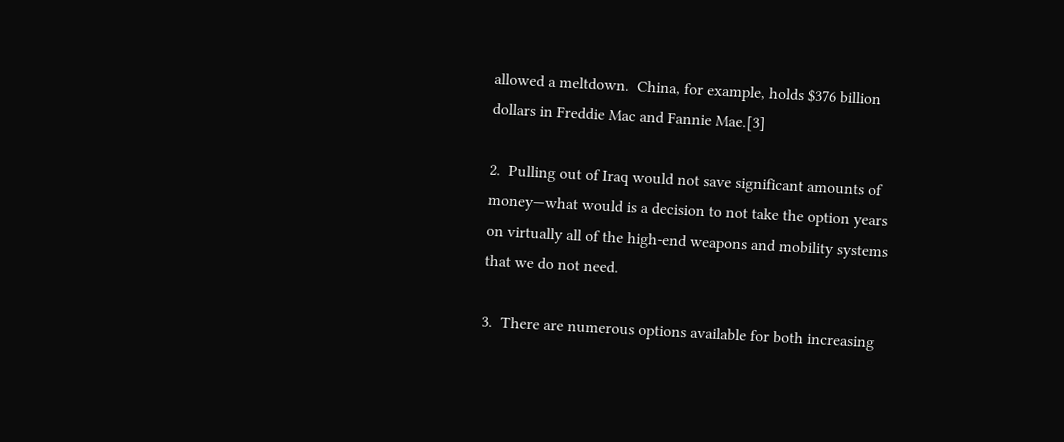allowed a meltdown.  China, for example, holds $376 billion dollars in Freddie Mac and Fannie Mae.[3]

2.  Pulling out of Iraq would not save significant amounts of money—what would is a decision to not take the option years on virtually all of the high-end weapons and mobility systems that we do not need.

3.  There are numerous options available for both increasing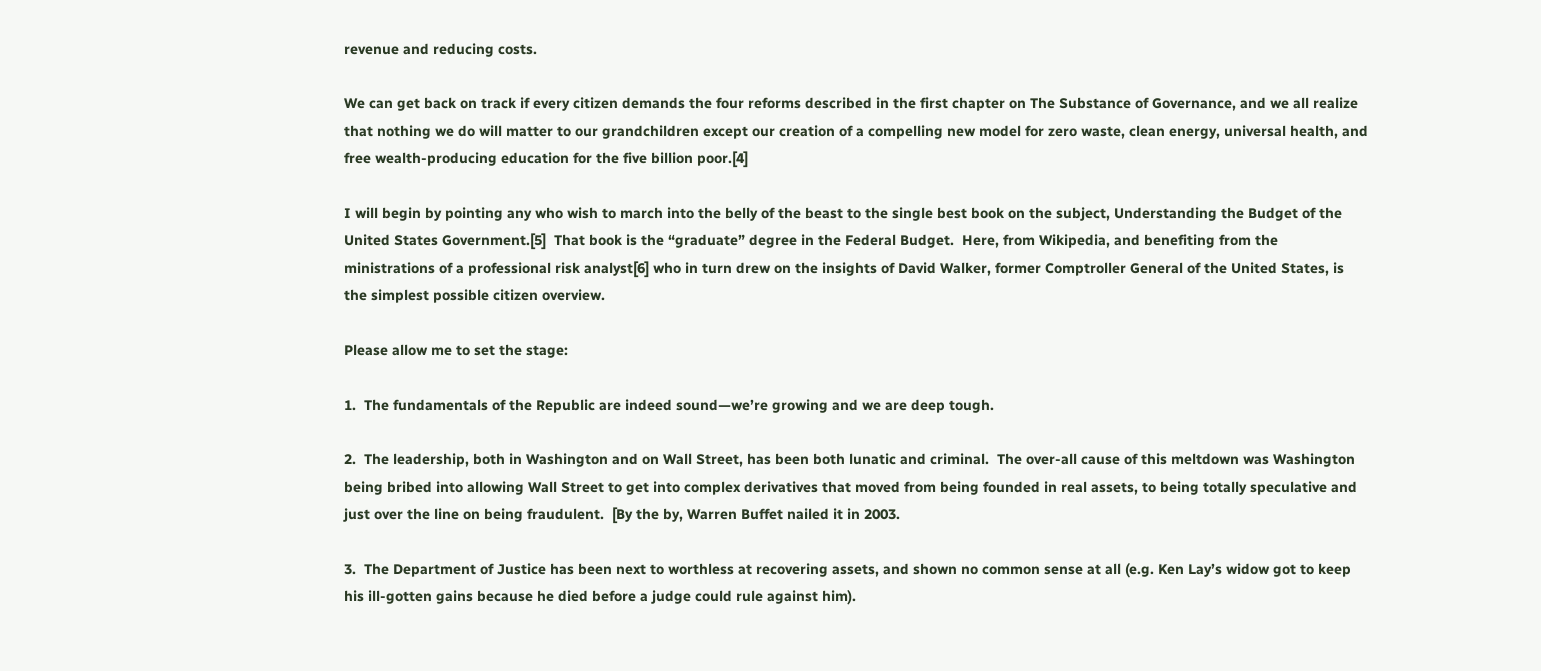revenue and reducing costs.

We can get back on track if every citizen demands the four reforms described in the first chapter on The Substance of Governance, and we all realize that nothing we do will matter to our grandchildren except our creation of a compelling new model for zero waste, clean energy, universal health, and free wealth-producing education for the five billion poor.[4]

I will begin by pointing any who wish to march into the belly of the beast to the single best book on the subject, Understanding the Budget of the United States Government.[5]  That book is the “graduate” degree in the Federal Budget.  Here, from Wikipedia, and benefiting from the ministrations of a professional risk analyst[6] who in turn drew on the insights of David Walker, former Comptroller General of the United States, is the simplest possible citizen overview.

Please allow me to set the stage:

1.  The fundamentals of the Republic are indeed sound—we’re growing and we are deep tough.

2.  The leadership, both in Washington and on Wall Street, has been both lunatic and criminal.  The over-all cause of this meltdown was Washington being bribed into allowing Wall Street to get into complex derivatives that moved from being founded in real assets, to being totally speculative and just over the line on being fraudulent.  [By the by, Warren Buffet nailed it in 2003.

3.  The Department of Justice has been next to worthless at recovering assets, and shown no common sense at all (e.g. Ken Lay’s widow got to keep his ill-gotten gains because he died before a judge could rule against him).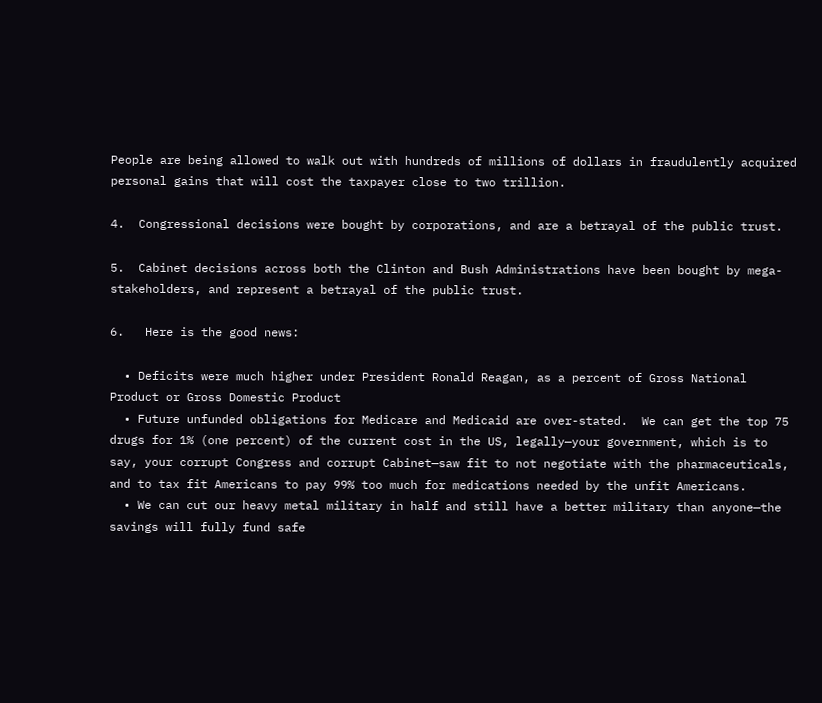People are being allowed to walk out with hundreds of millions of dollars in fraudulently acquired personal gains that will cost the taxpayer close to two trillion.

4.  Congressional decisions were bought by corporations, and are a betrayal of the public trust.

5.  Cabinet decisions across both the Clinton and Bush Administrations have been bought by mega-stakeholders, and represent a betrayal of the public trust.

6.   Here is the good news:

  • Deficits were much higher under President Ronald Reagan, as a percent of Gross National Product or Gross Domestic Product
  • Future unfunded obligations for Medicare and Medicaid are over-stated.  We can get the top 75 drugs for 1% (one percent) of the current cost in the US, legally—your government, which is to say, your corrupt Congress and corrupt Cabinet—saw fit to not negotiate with the pharmaceuticals, and to tax fit Americans to pay 99% too much for medications needed by the unfit Americans.
  • We can cut our heavy metal military in half and still have a better military than anyone—the savings will fully fund safe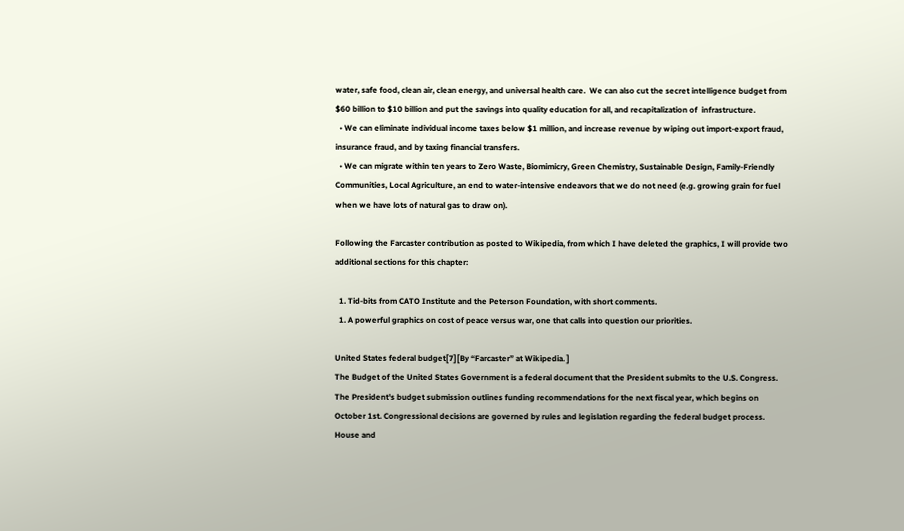water, safe food, clean air, clean energy, and universal health care.  We can also cut the secret intelligence budget from $60 billion to $10 billion and put the savings into quality education for all, and recapitalization of  infrastructure.
  • We can eliminate individual income taxes below $1 million, and increase revenue by wiping out import-export fraud, insurance fraud, and by taxing financial transfers.
  • We can migrate within ten years to Zero Waste, Biomimicry, Green Chemistry, Sustainable Design, Family-Friendly Communities, Local Agriculture, an end to water-intensive endeavors that we do not need (e.g. growing grain for fuel when we have lots of natural gas to draw on).

Following the Farcaster contribution as posted to Wikipedia, from which I have deleted the graphics, I will provide two additional sections for this chapter:

  1. Tid-bits from CATO Institute and the Peterson Foundation, with short comments.
  1. A powerful graphics on cost of peace versus war, one that calls into question our priorities.

United States federal budget[7][By “Farcaster” at Wikipedia. ]
The Budget of the United States Government is a federal document that the President submits to the U.S. Congress. The President's budget submission outlines funding recommendations for the next fiscal year, which begins on October 1st. Congressional decisions are governed by rules and legislation regarding the federal budget process. House and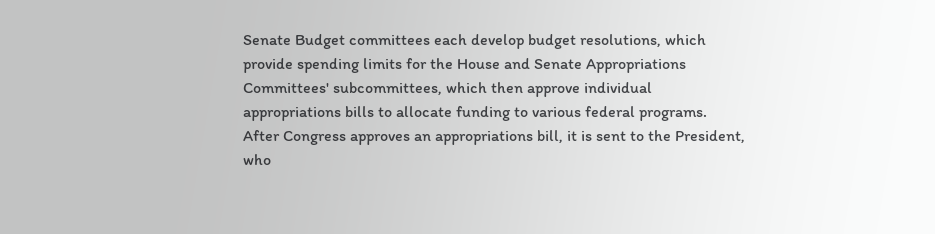Senate Budget committees each develop budget resolutions, which provide spending limits for the House and Senate Appropriations Committees' subcommittees, which then approve individual appropriations bills to allocate funding to various federal programs. After Congress approves an appropriations bill, it is sent to the President, who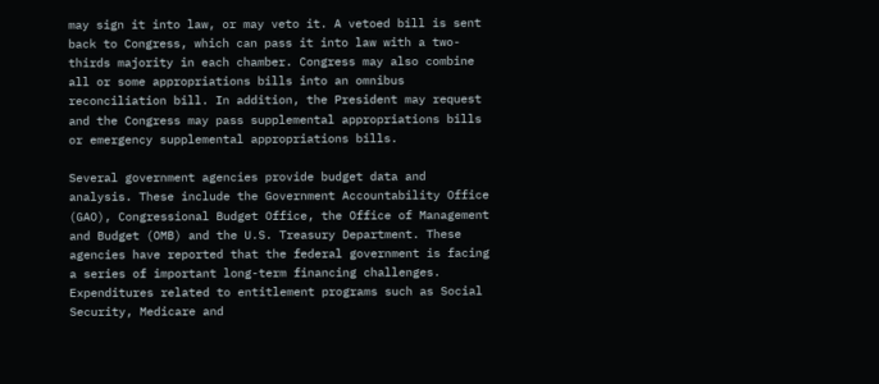may sign it into law, or may veto it. A vetoed bill is sent back to Congress, which can pass it into law with a two-thirds majority in each chamber. Congress may also combine all or some appropriations bills into an omnibus reconciliation bill. In addition, the President may request and the Congress may pass supplemental appropriations bills or emergency supplemental appropriations bills.

Several government agencies provide budget data and analysis. These include the Government Accountability Office (GAO), Congressional Budget Office, the Office of Management and Budget (OMB) and the U.S. Treasury Department. These agencies have reported that the federal government is facing a series of important long-term financing challenges. Expenditures related to entitlement programs such as Social Security, Medicare and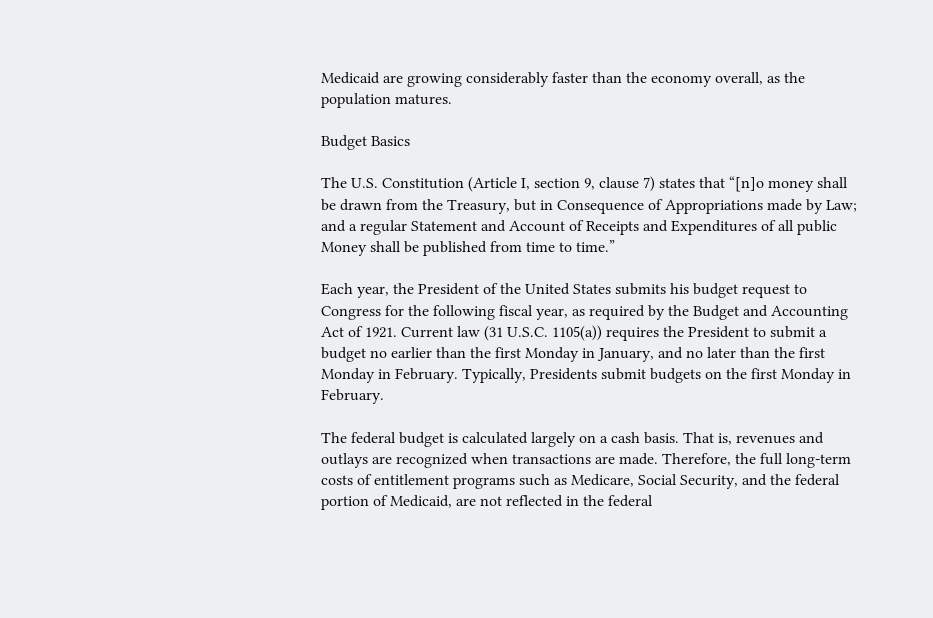Medicaid are growing considerably faster than the economy overall, as the population matures.

Budget Basics

The U.S. Constitution (Article I, section 9, clause 7) states that “[n]o money shall be drawn from the Treasury, but in Consequence of Appropriations made by Law; and a regular Statement and Account of Receipts and Expenditures of all public Money shall be published from time to time.”

Each year, the President of the United States submits his budget request to Congress for the following fiscal year, as required by the Budget and Accounting Act of 1921. Current law (31 U.S.C. 1105(a)) requires the President to submit a budget no earlier than the first Monday in January, and no later than the first Monday in February. Typically, Presidents submit budgets on the first Monday in February.

The federal budget is calculated largely on a cash basis. That is, revenues and outlays are recognized when transactions are made. Therefore, the full long-term costs of entitlement programs such as Medicare, Social Security, and the federal portion of Medicaid, are not reflected in the federal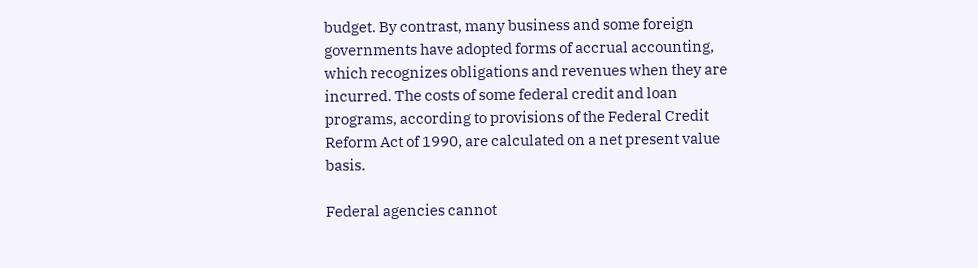budget. By contrast, many business and some foreign governments have adopted forms of accrual accounting, which recognizes obligations and revenues when they are incurred. The costs of some federal credit and loan programs, according to provisions of the Federal Credit Reform Act of 1990, are calculated on a net present value basis.

Federal agencies cannot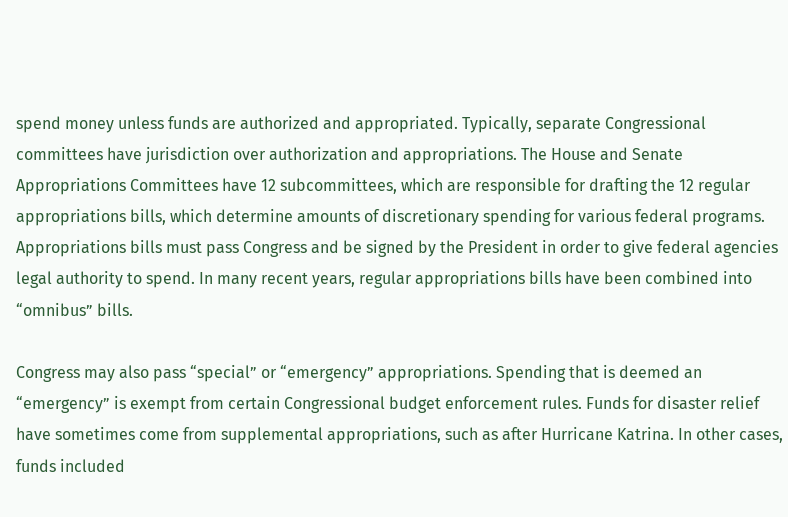spend money unless funds are authorized and appropriated. Typically, separate Congressional committees have jurisdiction over authorization and appropriations. The House and Senate Appropriations Committees have 12 subcommittees, which are responsible for drafting the 12 regular appropriations bills, which determine amounts of discretionary spending for various federal programs. Appropriations bills must pass Congress and be signed by the President in order to give federal agencies legal authority to spend. In many recent years, regular appropriations bills have been combined into “omnibus” bills.

Congress may also pass “special” or “emergency” appropriations. Spending that is deemed an “emergency” is exempt from certain Congressional budget enforcement rules. Funds for disaster relief have sometimes come from supplemental appropriations, such as after Hurricane Katrina. In other cases, funds included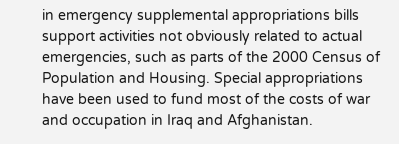in emergency supplemental appropriations bills support activities not obviously related to actual emergencies, such as parts of the 2000 Census of Population and Housing. Special appropriations have been used to fund most of the costs of war and occupation in Iraq and Afghanistan.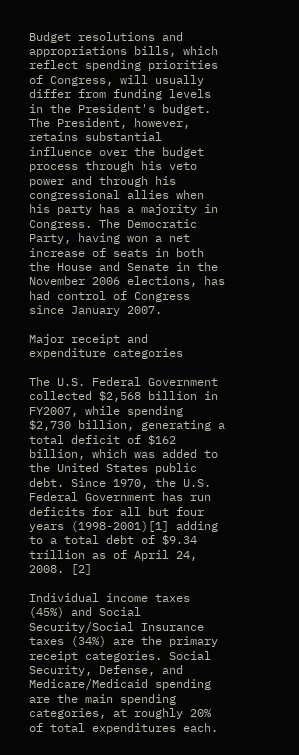Budget resolutions and appropriations bills, which reflect spending priorities of Congress, will usually differ from funding levels in the President's budget. The President, however, retains substantial influence over the budget process through his veto power and through his congressional allies when his party has a majority in Congress. The Democratic Party, having won a net increase of seats in both the House and Senate in the November 2006 elections, has had control of Congress since January 2007.

Major receipt and expenditure categories

The U.S. Federal Government collected $2,568 billion in FY2007, while spending $2,730 billion, generating a total deficit of $162 billion, which was added to the United States public debt. Since 1970, the U.S. Federal Government has run deficits for all but four years (1998-2001)[1] adding to a total debt of $9.34 trillion as of April 24, 2008. [2]

Individual income taxes (45%) and Social Security/Social Insurance taxes (34%) are the primary receipt categories. Social Security, Defense, and Medicare/Medicaid spending are the main spending categories, at roughly 20% of total expenditures each.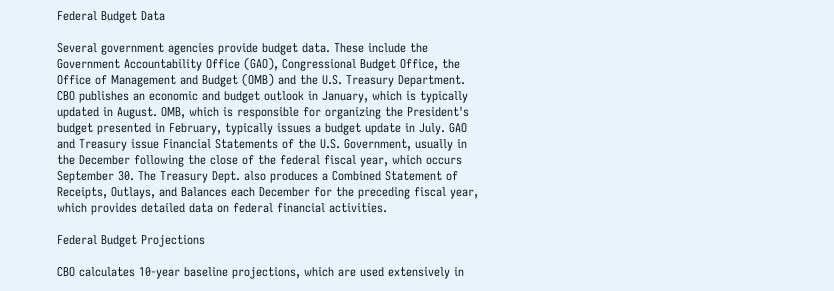Federal Budget Data

Several government agencies provide budget data. These include the Government Accountability Office (GAO), Congressional Budget Office, the Office of Management and Budget (OMB) and the U.S. Treasury Department. CBO publishes an economic and budget outlook in January, which is typically updated in August. OMB, which is responsible for organizing the President's budget presented in February, typically issues a budget update in July. GAO and Treasury issue Financial Statements of the U.S. Government, usually in the December following the close of the federal fiscal year, which occurs September 30. The Treasury Dept. also produces a Combined Statement of Receipts, Outlays, and Balances each December for the preceding fiscal year, which provides detailed data on federal financial activities.

Federal Budget Projections

CBO calculates 10-year baseline projections, which are used extensively in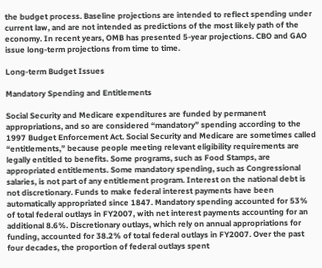the budget process. Baseline projections are intended to reflect spending under current law, and are not intended as predictions of the most likely path of the economy. In recent years, OMB has presented 5-year projections. CBO and GAO issue long-term projections from time to time.

Long-term Budget Issues

Mandatory Spending and Entitlements

Social Security and Medicare expenditures are funded by permanent appropriations, and so are considered “mandatory” spending according to the 1997 Budget Enforcement Act. Social Security and Medicare are sometimes called “entitlements,” because people meeting relevant eligibility requirements are legally entitled to benefits. Some programs, such as Food Stamps, are appropriated entitlements. Some mandatory spending, such as Congressional salaries, is not part of any entitlement program. Interest on the national debt is not discretionary. Funds to make federal interest payments have been automatically appropriated since 1847. Mandatory spending accounted for 53% of total federal outlays in FY2007, with net interest payments accounting for an additional 8.6%. Discretionary outlays, which rely on annual appropriations for funding, accounted for 38.2% of total federal outlays in FY2007. Over the past four decades, the proportion of federal outlays spent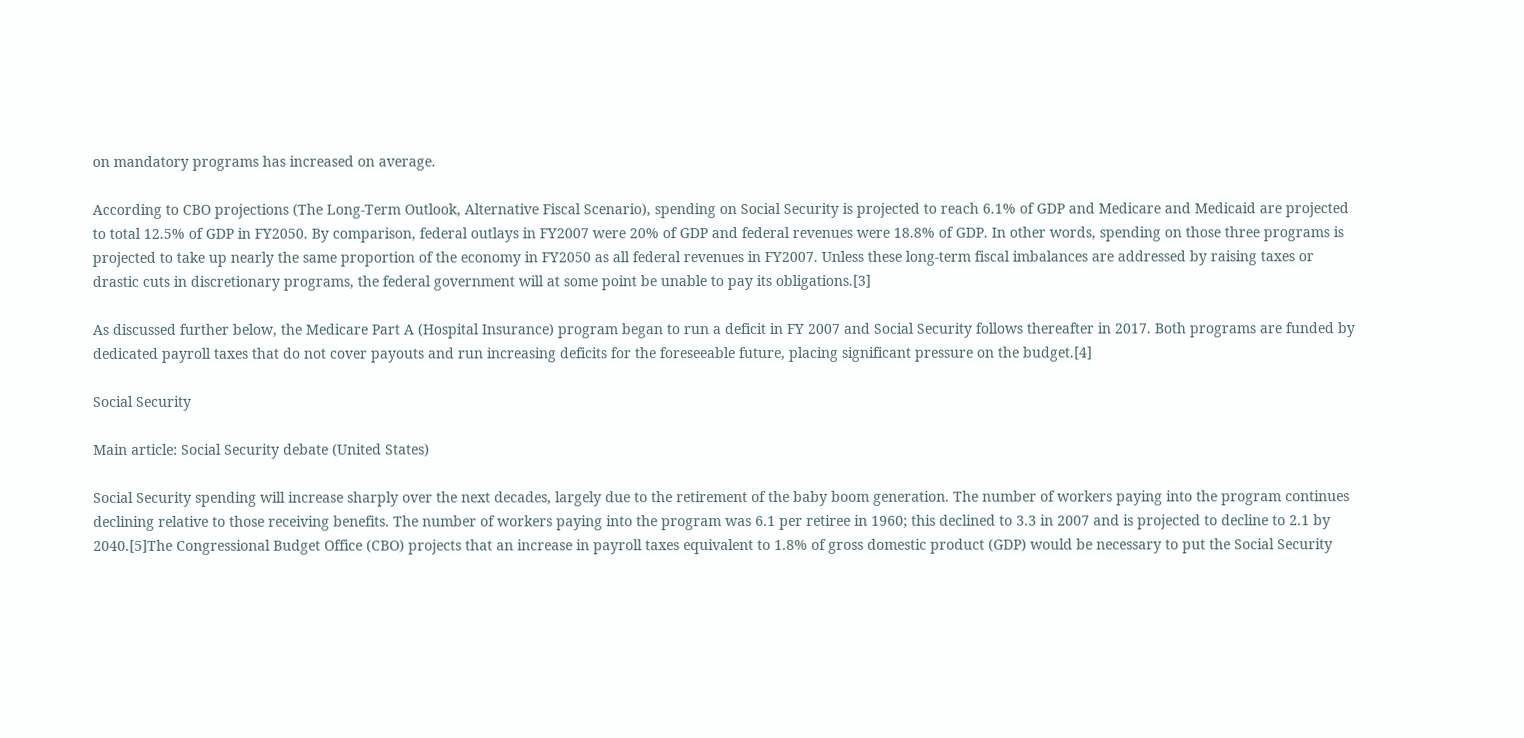on mandatory programs has increased on average.

According to CBO projections (The Long-Term Outlook, Alternative Fiscal Scenario), spending on Social Security is projected to reach 6.1% of GDP and Medicare and Medicaid are projected to total 12.5% of GDP in FY2050. By comparison, federal outlays in FY2007 were 20% of GDP and federal revenues were 18.8% of GDP. In other words, spending on those three programs is projected to take up nearly the same proportion of the economy in FY2050 as all federal revenues in FY2007. Unless these long-term fiscal imbalances are addressed by raising taxes or drastic cuts in discretionary programs, the federal government will at some point be unable to pay its obligations.[3]

As discussed further below, the Medicare Part A (Hospital Insurance) program began to run a deficit in FY 2007 and Social Security follows thereafter in 2017. Both programs are funded by dedicated payroll taxes that do not cover payouts and run increasing deficits for the foreseeable future, placing significant pressure on the budget.[4]

Social Security

Main article: Social Security debate (United States)

Social Security spending will increase sharply over the next decades, largely due to the retirement of the baby boom generation. The number of workers paying into the program continues declining relative to those receiving benefits. The number of workers paying into the program was 6.1 per retiree in 1960; this declined to 3.3 in 2007 and is projected to decline to 2.1 by 2040.[5]The Congressional Budget Office (CBO) projects that an increase in payroll taxes equivalent to 1.8% of gross domestic product (GDP) would be necessary to put the Social Security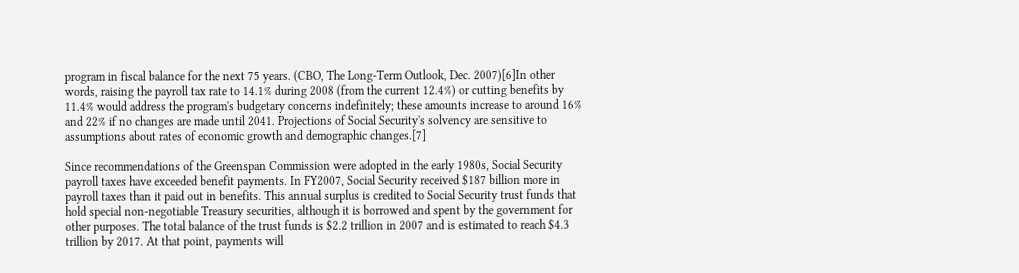program in fiscal balance for the next 75 years. (CBO, The Long-Term Outlook, Dec. 2007)[6]In other words, raising the payroll tax rate to 14.1% during 2008 (from the current 12.4%) or cutting benefits by 11.4% would address the program's budgetary concerns indefinitely; these amounts increase to around 16% and 22% if no changes are made until 2041. Projections of Social Security's solvency are sensitive to assumptions about rates of economic growth and demographic changes.[7]

Since recommendations of the Greenspan Commission were adopted in the early 1980s, Social Security payroll taxes have exceeded benefit payments. In FY2007, Social Security received $187 billion more in payroll taxes than it paid out in benefits. This annual surplus is credited to Social Security trust funds that hold special non-negotiable Treasury securities, although it is borrowed and spent by the government for other purposes. The total balance of the trust funds is $2.2 trillion in 2007 and is estimated to reach $4.3 trillion by 2017. At that point, payments will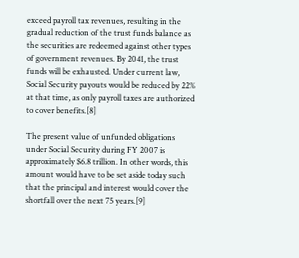exceed payroll tax revenues, resulting in the gradual reduction of the trust funds balance as the securities are redeemed against other types of government revenues. By 2041, the trust funds will be exhausted. Under current law, Social Security payouts would be reduced by 22% at that time, as only payroll taxes are authorized to cover benefits.[8]

The present value of unfunded obligations under Social Security during FY 2007 is approximately $6.8 trillion. In other words, this amount would have to be set aside today such that the principal and interest would cover the shortfall over the next 75 years.[9]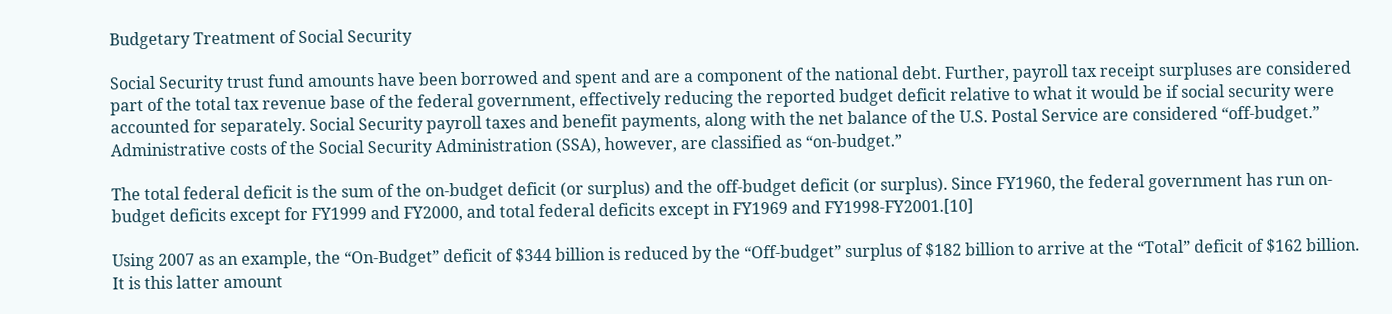Budgetary Treatment of Social Security

Social Security trust fund amounts have been borrowed and spent and are a component of the national debt. Further, payroll tax receipt surpluses are considered part of the total tax revenue base of the federal government, effectively reducing the reported budget deficit relative to what it would be if social security were accounted for separately. Social Security payroll taxes and benefit payments, along with the net balance of the U.S. Postal Service are considered “off-budget.” Administrative costs of the Social Security Administration (SSA), however, are classified as “on-budget.”

The total federal deficit is the sum of the on-budget deficit (or surplus) and the off-budget deficit (or surplus). Since FY1960, the federal government has run on-budget deficits except for FY1999 and FY2000, and total federal deficits except in FY1969 and FY1998-FY2001.[10]

Using 2007 as an example, the “On-Budget” deficit of $344 billion is reduced by the “Off-budget” surplus of $182 billion to arrive at the “Total” deficit of $162 billion. It is this latter amount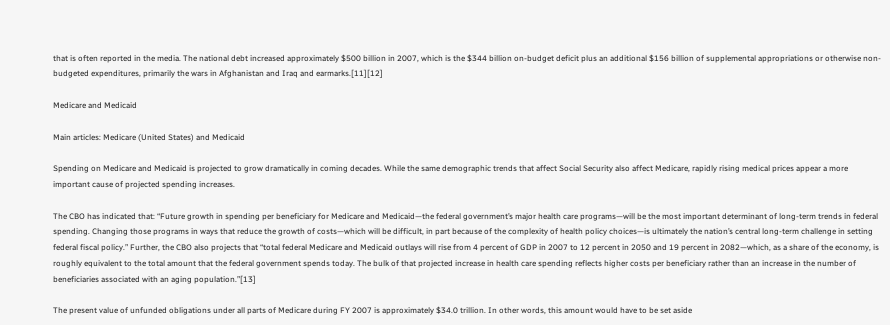that is often reported in the media. The national debt increased approximately $500 billion in 2007, which is the $344 billion on-budget deficit plus an additional $156 billion of supplemental appropriations or otherwise non-budgeted expenditures, primarily the wars in Afghanistan and Iraq and earmarks.[11][12]

Medicare and Medicaid

Main articles: Medicare (United States) and Medicaid

Spending on Medicare and Medicaid is projected to grow dramatically in coming decades. While the same demographic trends that affect Social Security also affect Medicare, rapidly rising medical prices appear a more important cause of projected spending increases.

The CBO has indicated that: “Future growth in spending per beneficiary for Medicare and Medicaid—the federal government’s major health care programs—will be the most important determinant of long-term trends in federal spending. Changing those programs in ways that reduce the growth of costs—which will be difficult, in part because of the complexity of health policy choices—is ultimately the nation’s central long-term challenge in setting federal fiscal policy.” Further, the CBO also projects that “total federal Medicare and Medicaid outlays will rise from 4 percent of GDP in 2007 to 12 percent in 2050 and 19 percent in 2082—which, as a share of the economy, is roughly equivalent to the total amount that the federal government spends today. The bulk of that projected increase in health care spending reflects higher costs per beneficiary rather than an increase in the number of beneficiaries associated with an aging population.”[13]

The present value of unfunded obligations under all parts of Medicare during FY 2007 is approximately $34.0 trillion. In other words, this amount would have to be set aside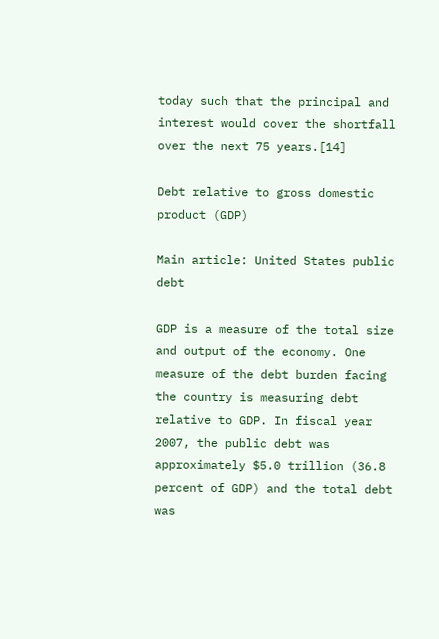today such that the principal and interest would cover the shortfall over the next 75 years.[14]

Debt relative to gross domestic product (GDP)

Main article: United States public debt

GDP is a measure of the total size and output of the economy. One measure of the debt burden facing the country is measuring debt relative to GDP. In fiscal year 2007, the public debt was approximately $5.0 trillion (36.8 percent of GDP) and the total debt was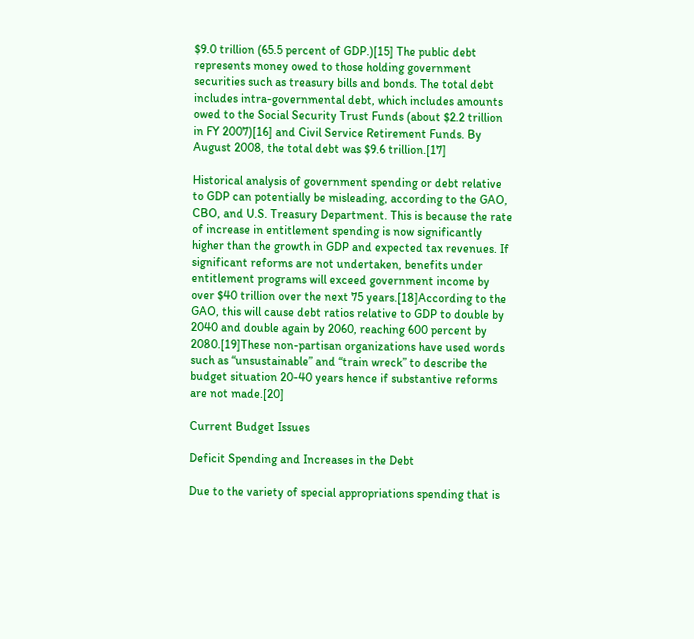$9.0 trillion (65.5 percent of GDP.)[15] The public debt represents money owed to those holding government securities such as treasury bills and bonds. The total debt includes intra-governmental debt, which includes amounts owed to the Social Security Trust Funds (about $2.2 trillion in FY 2007)[16] and Civil Service Retirement Funds. By August 2008, the total debt was $9.6 trillion.[17]

Historical analysis of government spending or debt relative to GDP can potentially be misleading, according to the GAO, CBO, and U.S. Treasury Department. This is because the rate of increase in entitlement spending is now significantly higher than the growth in GDP and expected tax revenues. If significant reforms are not undertaken, benefits under entitlement programs will exceed government income by over $40 trillion over the next 75 years.[18]According to the GAO, this will cause debt ratios relative to GDP to double by 2040 and double again by 2060, reaching 600 percent by 2080.[19]These non-partisan organizations have used words such as “unsustainable” and “train wreck” to describe the budget situation 20-40 years hence if substantive reforms are not made.[20]

Current Budget Issues

Deficit Spending and Increases in the Debt

Due to the variety of special appropriations spending that is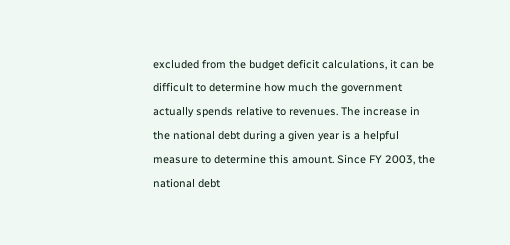excluded from the budget deficit calculations, it can be difficult to determine how much the government actually spends relative to revenues. The increase in the national debt during a given year is a helpful measure to determine this amount. Since FY 2003, the national debt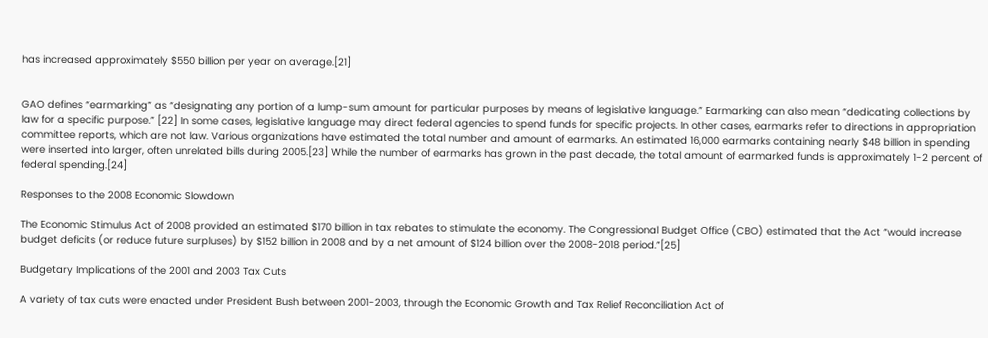has increased approximately $550 billion per year on average.[21]


GAO defines “earmarking” as “designating any portion of a lump-sum amount for particular purposes by means of legislative language.” Earmarking can also mean “dedicating collections by law for a specific purpose.” [22] In some cases, legislative language may direct federal agencies to spend funds for specific projects. In other cases, earmarks refer to directions in appropriation committee reports, which are not law. Various organizations have estimated the total number and amount of earmarks. An estimated 16,000 earmarks containing nearly $48 billion in spending were inserted into larger, often unrelated bills during 2005.[23] While the number of earmarks has grown in the past decade, the total amount of earmarked funds is approximately 1-2 percent of federal spending.[24]

Responses to the 2008 Economic Slowdown

The Economic Stimulus Act of 2008 provided an estimated $170 billion in tax rebates to stimulate the economy. The Congressional Budget Office (CBO) estimated that the Act “would increase budget deficits (or reduce future surpluses) by $152 billion in 2008 and by a net amount of $124 billion over the 2008-2018 period.”[25]

Budgetary Implications of the 2001 and 2003 Tax Cuts

A variety of tax cuts were enacted under President Bush between 2001-2003, through the Economic Growth and Tax Relief Reconciliation Act of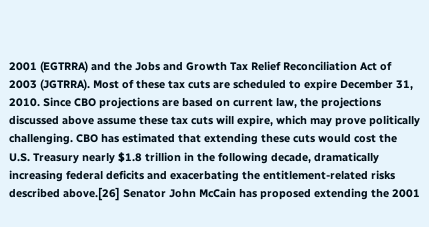2001 (EGTRRA) and the Jobs and Growth Tax Relief Reconciliation Act of 2003 (JGTRRA). Most of these tax cuts are scheduled to expire December 31, 2010. Since CBO projections are based on current law, the projections discussed above assume these tax cuts will expire, which may prove politically challenging. CBO has estimated that extending these cuts would cost the U.S. Treasury nearly $1.8 trillion in the following decade, dramatically increasing federal deficits and exacerbating the entitlement-related risks described above.[26] Senator John McCain has proposed extending the 2001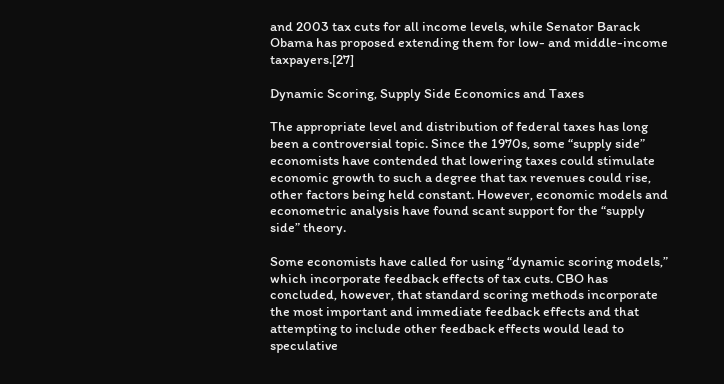and 2003 tax cuts for all income levels, while Senator Barack Obama has proposed extending them for low- and middle-income taxpayers.[27]

Dynamic Scoring, Supply Side Economics and Taxes

The appropriate level and distribution of federal taxes has long been a controversial topic. Since the 1970s, some “supply side” economists have contended that lowering taxes could stimulate economic growth to such a degree that tax revenues could rise, other factors being held constant. However, economic models and econometric analysis have found scant support for the “supply side” theory.

Some economists have called for using “dynamic scoring models,” which incorporate feedback effects of tax cuts. CBO has concluded, however, that standard scoring methods incorporate the most important and immediate feedback effects and that attempting to include other feedback effects would lead to speculative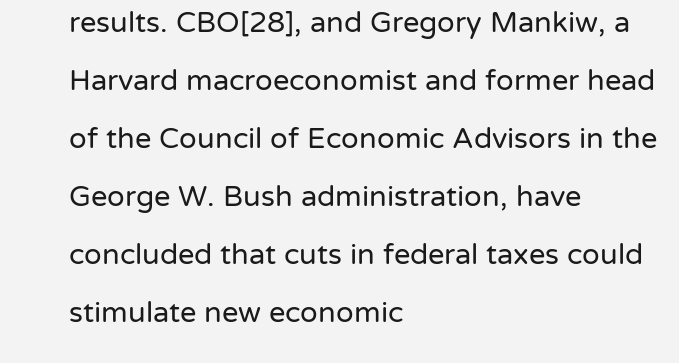results. CBO[28], and Gregory Mankiw, a Harvard macroeconomist and former head of the Council of Economic Advisors in the George W. Bush administration, have concluded that cuts in federal taxes could stimulate new economic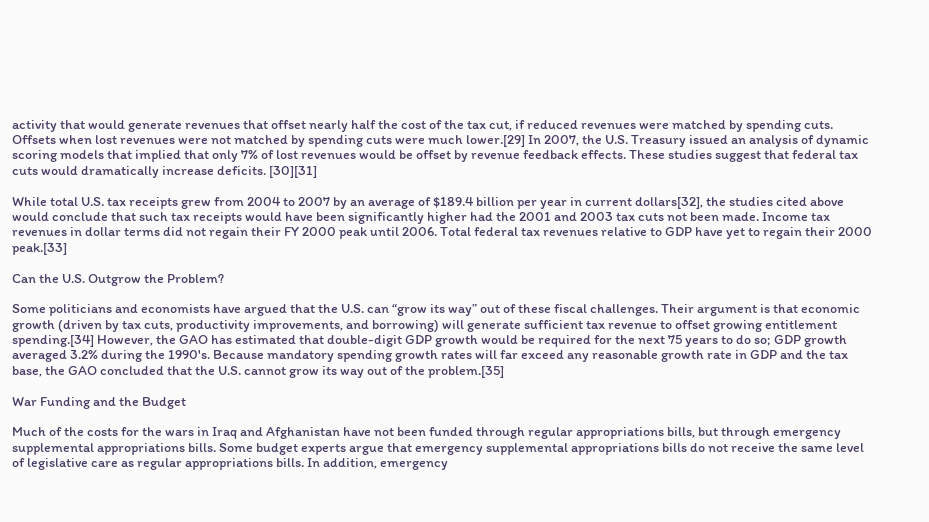activity that would generate revenues that offset nearly half the cost of the tax cut, if reduced revenues were matched by spending cuts. Offsets when lost revenues were not matched by spending cuts were much lower.[29] In 2007, the U.S. Treasury issued an analysis of dynamic scoring models that implied that only 7% of lost revenues would be offset by revenue feedback effects. These studies suggest that federal tax cuts would dramatically increase deficits. [30][31]

While total U.S. tax receipts grew from 2004 to 2007 by an average of $189.4 billion per year in current dollars[32], the studies cited above would conclude that such tax receipts would have been significantly higher had the 2001 and 2003 tax cuts not been made. Income tax revenues in dollar terms did not regain their FY 2000 peak until 2006. Total federal tax revenues relative to GDP have yet to regain their 2000 peak.[33]

Can the U.S. Outgrow the Problem?

Some politicians and economists have argued that the U.S. can “grow its way” out of these fiscal challenges. Their argument is that economic growth (driven by tax cuts, productivity improvements, and borrowing) will generate sufficient tax revenue to offset growing entitlement spending.[34] However, the GAO has estimated that double-digit GDP growth would be required for the next 75 years to do so; GDP growth averaged 3.2% during the 1990's. Because mandatory spending growth rates will far exceed any reasonable growth rate in GDP and the tax base, the GAO concluded that the U.S. cannot grow its way out of the problem.[35]

War Funding and the Budget

Much of the costs for the wars in Iraq and Afghanistan have not been funded through regular appropriations bills, but through emergency supplemental appropriations bills. Some budget experts argue that emergency supplemental appropriations bills do not receive the same level of legislative care as regular appropriations bills. In addition, emergency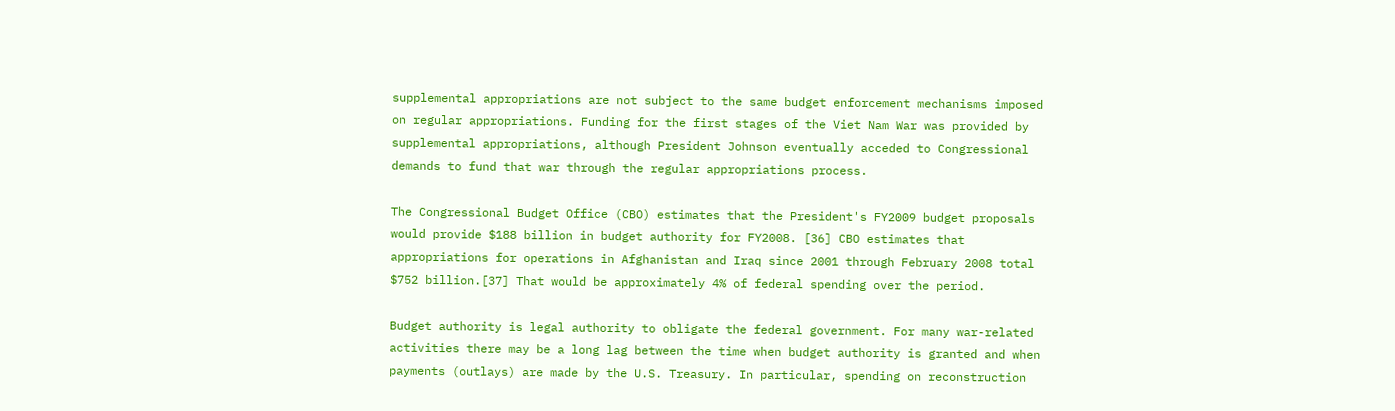supplemental appropriations are not subject to the same budget enforcement mechanisms imposed on regular appropriations. Funding for the first stages of the Viet Nam War was provided by supplemental appropriations, although President Johnson eventually acceded to Congressional demands to fund that war through the regular appropriations process.

The Congressional Budget Office (CBO) estimates that the President's FY2009 budget proposals would provide $188 billion in budget authority for FY2008. [36] CBO estimates that appropriations for operations in Afghanistan and Iraq since 2001 through February 2008 total $752 billion.[37] That would be approximately 4% of federal spending over the period.

Budget authority is legal authority to obligate the federal government. For many war-related activities there may be a long lag between the time when budget authority is granted and when payments (outlays) are made by the U.S. Treasury. In particular, spending on reconstruction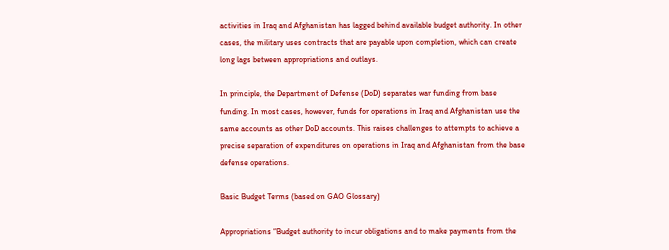activities in Iraq and Afghanistan has lagged behind available budget authority. In other cases, the military uses contracts that are payable upon completion, which can create long lags between appropriations and outlays.

In principle, the Department of Defense (DoD) separates war funding from base funding. In most cases, however, funds for operations in Iraq and Afghanistan use the same accounts as other DoD accounts. This raises challenges to attempts to achieve a precise separation of expenditures on operations in Iraq and Afghanistan from the base defense operations.

Basic Budget Terms (based on GAO Glossary)

Appropriations “Budget authority to incur obligations and to make payments from the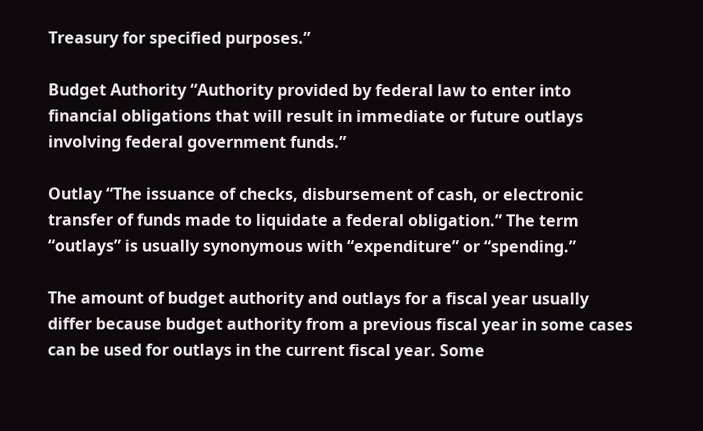Treasury for specified purposes.”

Budget Authority “Authority provided by federal law to enter into financial obligations that will result in immediate or future outlays involving federal government funds.”

Outlay “The issuance of checks, disbursement of cash, or electronic transfer of funds made to liquidate a federal obligation.” The term “outlays” is usually synonymous with “expenditure” or “spending.”

The amount of budget authority and outlays for a fiscal year usually differ because budget authority from a previous fiscal year in some cases can be used for outlays in the current fiscal year. Some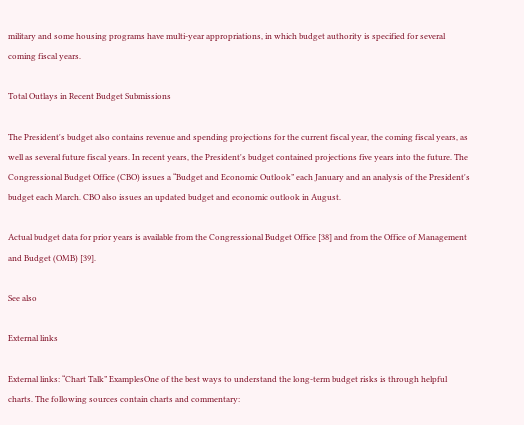military and some housing programs have multi-year appropriations, in which budget authority is specified for several coming fiscal years.

Total Outlays in Recent Budget Submissions

The President's budget also contains revenue and spending projections for the current fiscal year, the coming fiscal years, as well as several future fiscal years. In recent years, the President's budget contained projections five years into the future. The Congressional Budget Office (CBO) issues a “Budget and Economic Outlook” each January and an analysis of the President's budget each March. CBO also issues an updated budget and economic outlook in August.

Actual budget data for prior years is available from the Congressional Budget Office [38] and from the Office of Management and Budget (OMB) [39].

See also

External links

External links: “Chart Talk” ExamplesOne of the best ways to understand the long-term budget risks is through helpful charts. The following sources contain charts and commentary: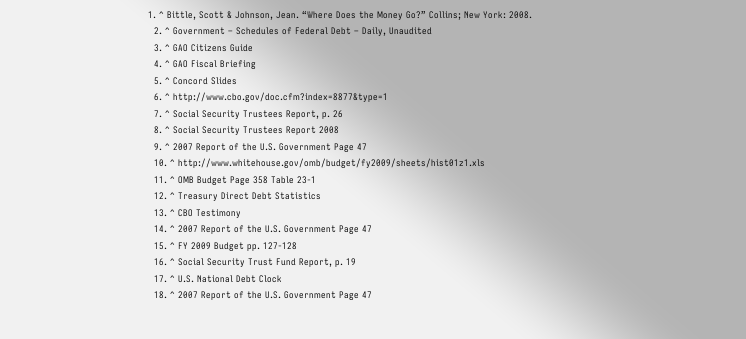1. ^ Bittle, Scott & Johnson, Jean. “Where Does the Money Go?” Collins; New York: 2008.
  2. ^ Government – Schedules of Federal Debt – Daily, Unaudited
  3. ^ GAO Citizens Guide
  4. ^ GAO Fiscal Briefing
  5. ^ Concord Slides
  6. ^ http://www.cbo.gov/doc.cfm?index=8877&type=1
  7. ^ Social Security Trustees Report, p. 26
  8. ^ Social Security Trustees Report 2008
  9. ^ 2007 Report of the U.S. Government Page 47
  10. ^ http://www.whitehouse.gov/omb/budget/fy2009/sheets/hist01z1.xls
  11. ^ OMB Budget Page 358 Table 23-1
  12. ^ Treasury Direct Debt Statistics
  13. ^ CBO Testimony
  14. ^ 2007 Report of the U.S. Government Page 47
  15. ^ FY 2009 Budget pp. 127-128
  16. ^ Social Security Trust Fund Report, p. 19
  17. ^ U.S. National Debt Clock
  18. ^ 2007 Report of the U.S. Government Page 47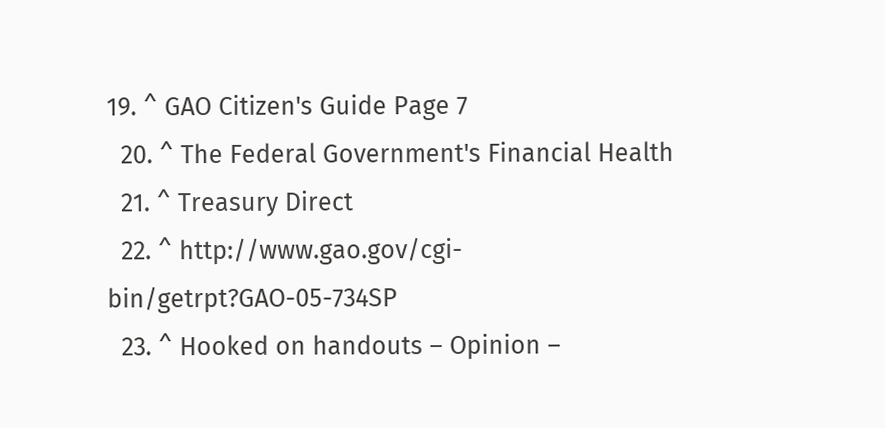19. ^ GAO Citizen's Guide Page 7
  20. ^ The Federal Government's Financial Health
  21. ^ Treasury Direct
  22. ^ http://www.gao.gov/cgi-bin/getrpt?GAO-05-734SP
  23. ^ Hooked on handouts – Opinion –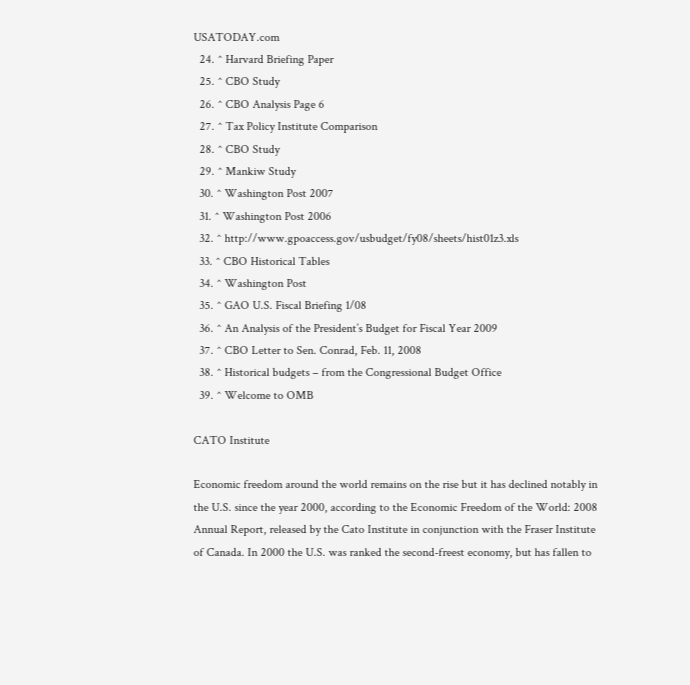USATODAY.com
  24. ^ Harvard Briefing Paper
  25. ^ CBO Study
  26. ^ CBO Analysis Page 6
  27. ^ Tax Policy Institute Comparison
  28. ^ CBO Study
  29. ^ Mankiw Study
  30. ^ Washington Post 2007
  31. ^ Washington Post 2006
  32. ^ http://www.gpoaccess.gov/usbudget/fy08/sheets/hist01z3.xls
  33. ^ CBO Historical Tables
  34. ^ Washington Post
  35. ^ GAO U.S. Fiscal Briefing 1/08
  36. ^ An Analysis of the President’s Budget for Fiscal Year 2009
  37. ^ CBO Letter to Sen. Conrad, Feb. 11, 2008
  38. ^ Historical budgets – from the Congressional Budget Office
  39. ^ Welcome to OMB

CATO Institute

Economic freedom around the world remains on the rise but it has declined notably in the U.S. since the year 2000, according to the Economic Freedom of the World: 2008 Annual Report, released by the Cato Institute in conjunction with the Fraser Institute of Canada. In 2000 the U.S. was ranked the second-freest economy, but has fallen to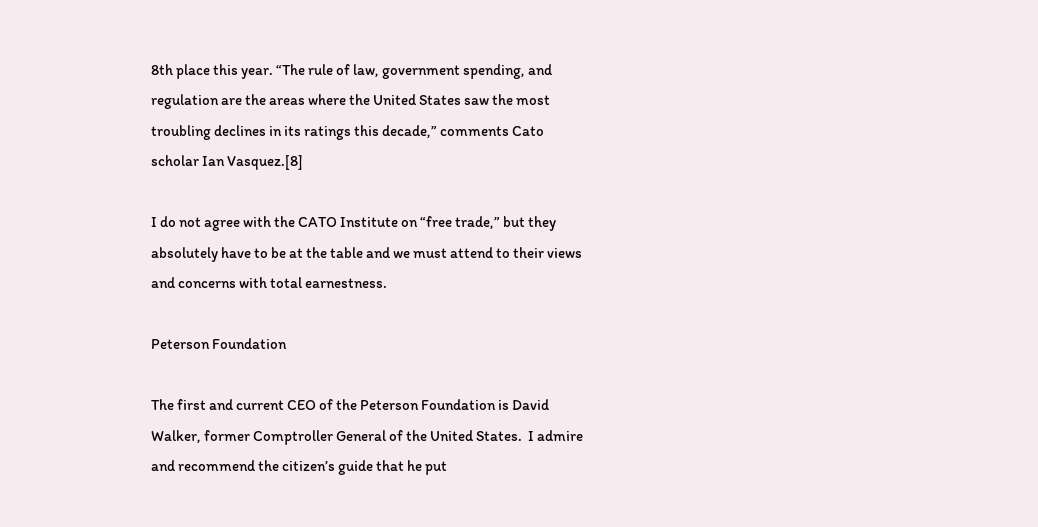8th place this year. “The rule of law, government spending, and regulation are the areas where the United States saw the most troubling declines in its ratings this decade,” comments Cato scholar Ian Vasquez.[8]

I do not agree with the CATO Institute on “free trade,” but they absolutely have to be at the table and we must attend to their views and concerns with total earnestness.

Peterson Foundation

The first and current CEO of the Peterson Foundation is David Walker, former Comptroller General of the United States.  I admire and recommend the citizen’s guide that he put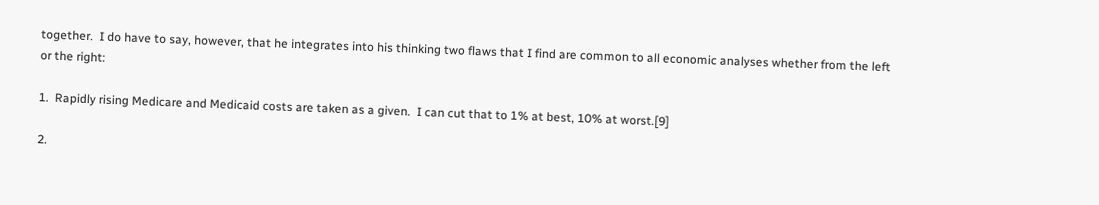together.  I do have to say, however, that he integrates into his thinking two flaws that I find are common to all economic analyses whether from the left or the right:

1.  Rapidly rising Medicare and Medicaid costs are taken as a given.  I can cut that to 1% at best, 10% at worst.[9]

2.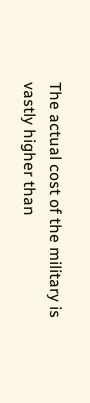The actual cost of the military is vastly higher than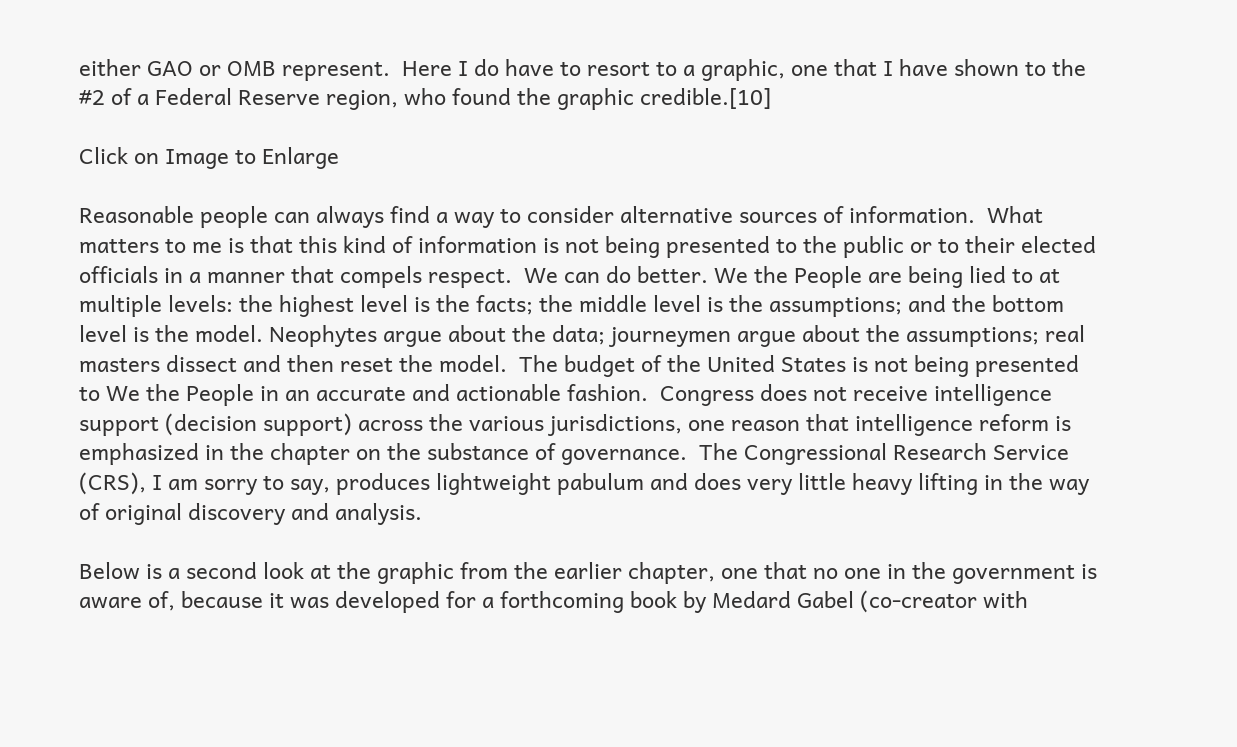either GAO or OMB represent.  Here I do have to resort to a graphic, one that I have shown to the #2 of a Federal Reserve region, who found the graphic credible.[10]

Click on Image to Enlarge

Reasonable people can always find a way to consider alternative sources of information.  What matters to me is that this kind of information is not being presented to the public or to their elected officials in a manner that compels respect.  We can do better. We the People are being lied to at multiple levels: the highest level is the facts; the middle level is the assumptions; and the bottom level is the model. Neophytes argue about the data; journeymen argue about the assumptions; real masters dissect and then reset the model.  The budget of the United States is not being presented to We the People in an accurate and actionable fashion.  Congress does not receive intelligence support (decision support) across the various jurisdictions, one reason that intelligence reform is emphasized in the chapter on the substance of governance.  The Congressional Research Service (CRS), I am sorry to say, produces lightweight pabulum and does very little heavy lifting in the way of original discovery and analysis.

Below is a second look at the graphic from the earlier chapter, one that no one in the government is aware of, because it was developed for a forthcoming book by Medard Gabel (co-creator with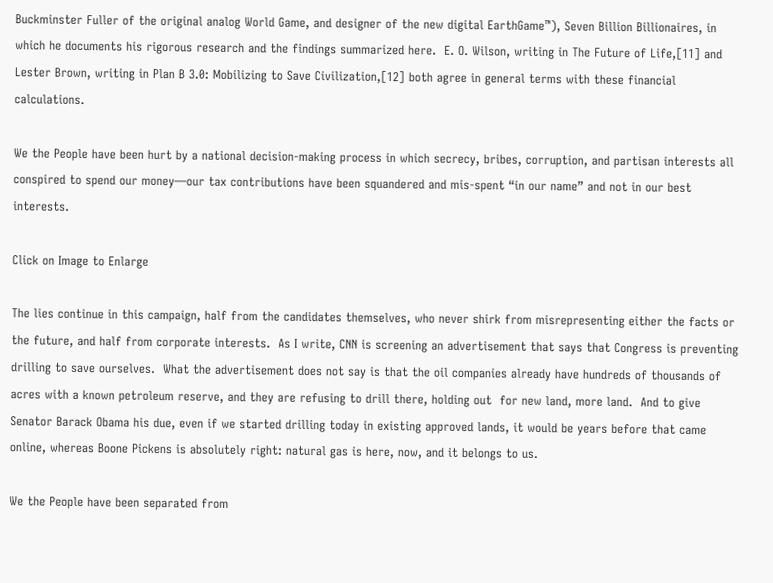Buckminster Fuller of the original analog World Game, and designer of the new digital EarthGame™), Seven Billion Billionaires, in which he documents his rigorous research and the findings summarized here.  E. O. Wilson, writing in The Future of Life,[11] and Lester Brown, writing in Plan B 3.0: Mobilizing to Save Civilization,[12] both agree in general terms with these financial calculations.

We the People have been hurt by a national decision-making process in which secrecy, bribes, corruption, and partisan interests all conspired to spend our money—our tax contributions have been squandered and mis-spent “in our name” and not in our best interests.

Click on Image to Enlarge

The lies continue in this campaign, half from the candidates themselves, who never shirk from misrepresenting either the facts or the future, and half from corporate interests.  As I write, CNN is screening an advertisement that says that Congress is preventing drilling to save ourselves.  What the advertisement does not say is that the oil companies already have hundreds of thousands of acres with a known petroleum reserve, and they are refusing to drill there, holding out  for new land, more land.  And to give Senator Barack Obama his due, even if we started drilling today in existing approved lands, it would be years before that came online, whereas Boone Pickens is absolutely right: natural gas is here, now, and it belongs to us.

We the People have been separated from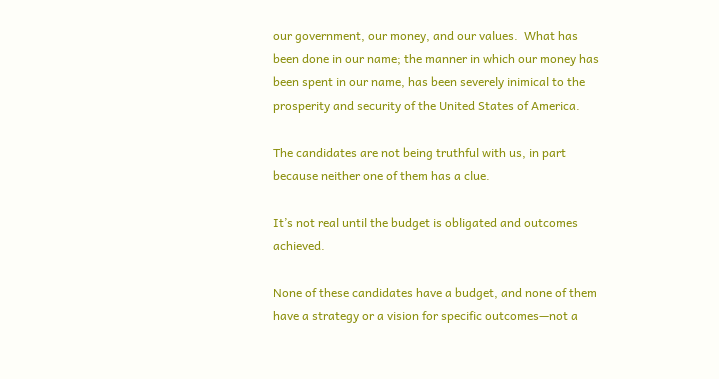our government, our money, and our values.  What has been done in our name; the manner in which our money has been spent in our name, has been severely inimical to the prosperity and security of the United States of America.

The candidates are not being truthful with us, in part because neither one of them has a clue.

It’s not real until the budget is obligated and outcomes achieved.

None of these candidates have a budget, and none of them have a strategy or a vision for specific outcomes—not a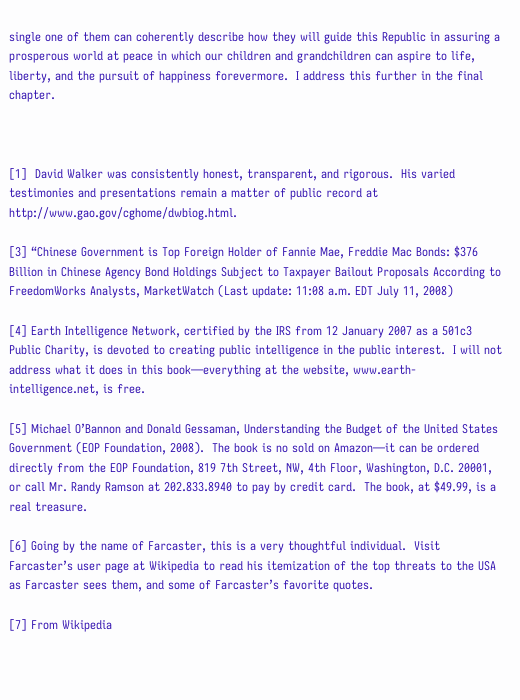single one of them can coherently describe how they will guide this Republic in assuring a prosperous world at peace in which our children and grandchildren can aspire to life, liberty, and the pursuit of happiness forevermore.  I address this further in the final chapter.



[1]  David Walker was consistently honest, transparent, and rigorous.  His varied testimonies and presentations remain a matter of public record at http://www.gao.gov/cghome/dwbiog.html.

[3] “Chinese Government is Top Foreign Holder of Fannie Mae, Freddie Mac Bonds: $376 Billion in Chinese Agency Bond Holdings Subject to Taxpayer Bailout Proposals According to FreedomWorks Analysts, MarketWatch (Last update: 11:08 a.m. EDT July 11, 2008)

[4] Earth Intelligence Network, certified by the IRS from 12 January 2007 as a 501c3 Public Charity, is devoted to creating public intelligence in the public interest.  I will not address what it does in this book—everything at the website, www.earth-intelligence.net, is free.

[5] Michael O’Bannon and Donald Gessaman, Understanding the Budget of the United States Government (EOP Foundation, 2008).  The book is no sold on Amazon—it can be ordered directly from the EOP Foundation, 819 7th Street, NW, 4th Floor, Washington, D.C. 20001, or call Mr. Randy Ramson at 202.833.8940 to pay by credit card.  The book, at $49.99, is a real treasure.

[6] Going by the name of Farcaster, this is a very thoughtful individual.  Visit Farcaster’s user page at Wikipedia to read his itemization of the top threats to the USA as Farcaster sees them, and some of Farcaster’s favorite quotes.

[7] From Wikipedia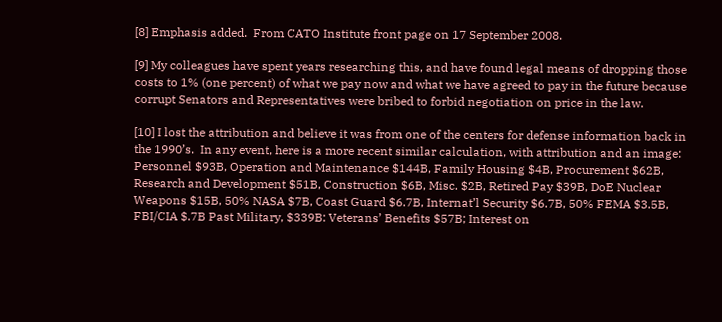[8] Emphasis added.  From CATO Institute front page on 17 September 2008.

[9] My colleagues have spent years researching this, and have found legal means of dropping those costs to 1% (one percent) of what we pay now and what we have agreed to pay in the future because corrupt Senators and Representatives were bribed to forbid negotiation on price in the law.

[10] I lost the attribution and believe it was from one of the centers for defense information back in the 1990’s.  In any event, here is a more recent similar calculation, with attribution and an image:  Personnel $93B, Operation and Maintenance $144B, Family Housing $4B, Procurement $62B, Research and Development $51B, Construction $6B, Misc. $2B, Retired Pay $39B, DoE Nuclear Weapons $15B, 50% NASA $7B, Coast Guard $6.7B, Internat’l Security $6.7B, 50% FEMA $3.5B, FBI/CIA $.7B Past Military, $339B: Veterans’ Benefits $57B; Interest on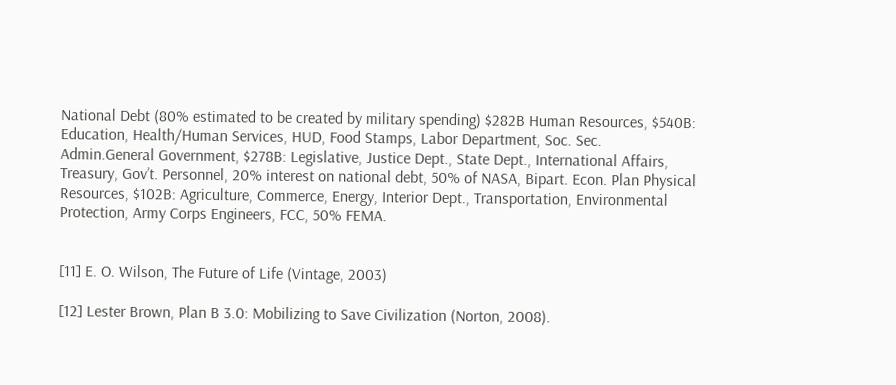National Debt (80% estimated to be created by military spending) $282B Human Resources, $540B: Education, Health/Human Services, HUD, Food Stamps, Labor Department, Soc. Sec. Admin.General Government, $278B: Legislative, Justice Dept., State Dept., International Affairs, Treasury, Gov’t. Personnel, 20% interest on national debt, 50% of NASA, Bipart. Econ. Plan Physical Resources, $102B: Agriculture, Commerce, Energy, Interior Dept., Transportation, Environmental Protection, Army Corps Engineers, FCC, 50% FEMA.


[11] E. O. Wilson, The Future of Life (Vintage, 2003)

[12] Lester Brown, Plan B 3.0: Mobilizing to Save Civilization (Norton, 2008).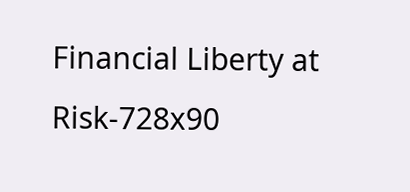Financial Liberty at Risk-728x90